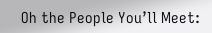Oh the People You’ll Meet: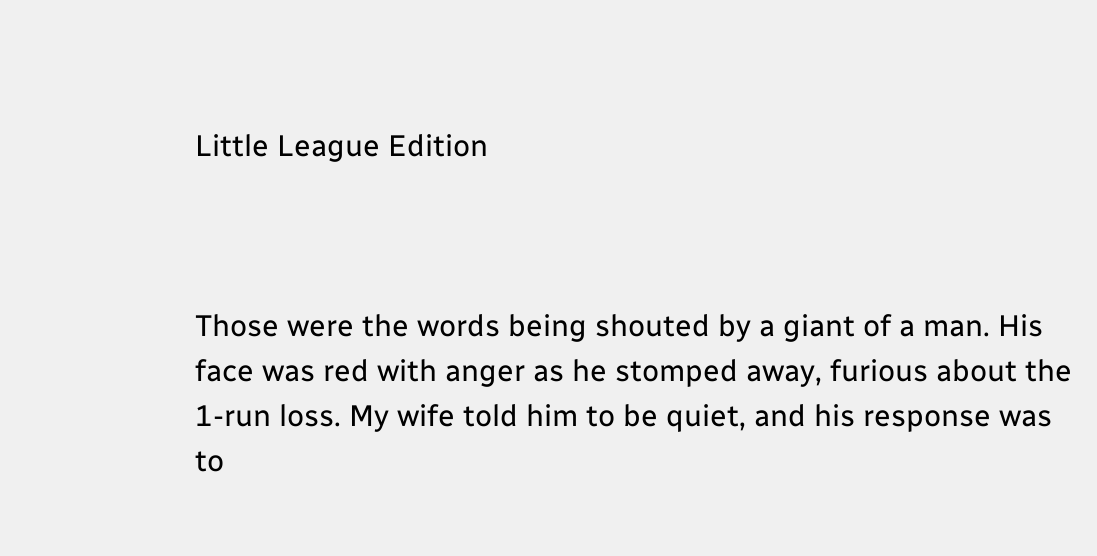Little League Edition



Those were the words being shouted by a giant of a man. His face was red with anger as he stomped away, furious about the 1-run loss. My wife told him to be quiet, and his response was to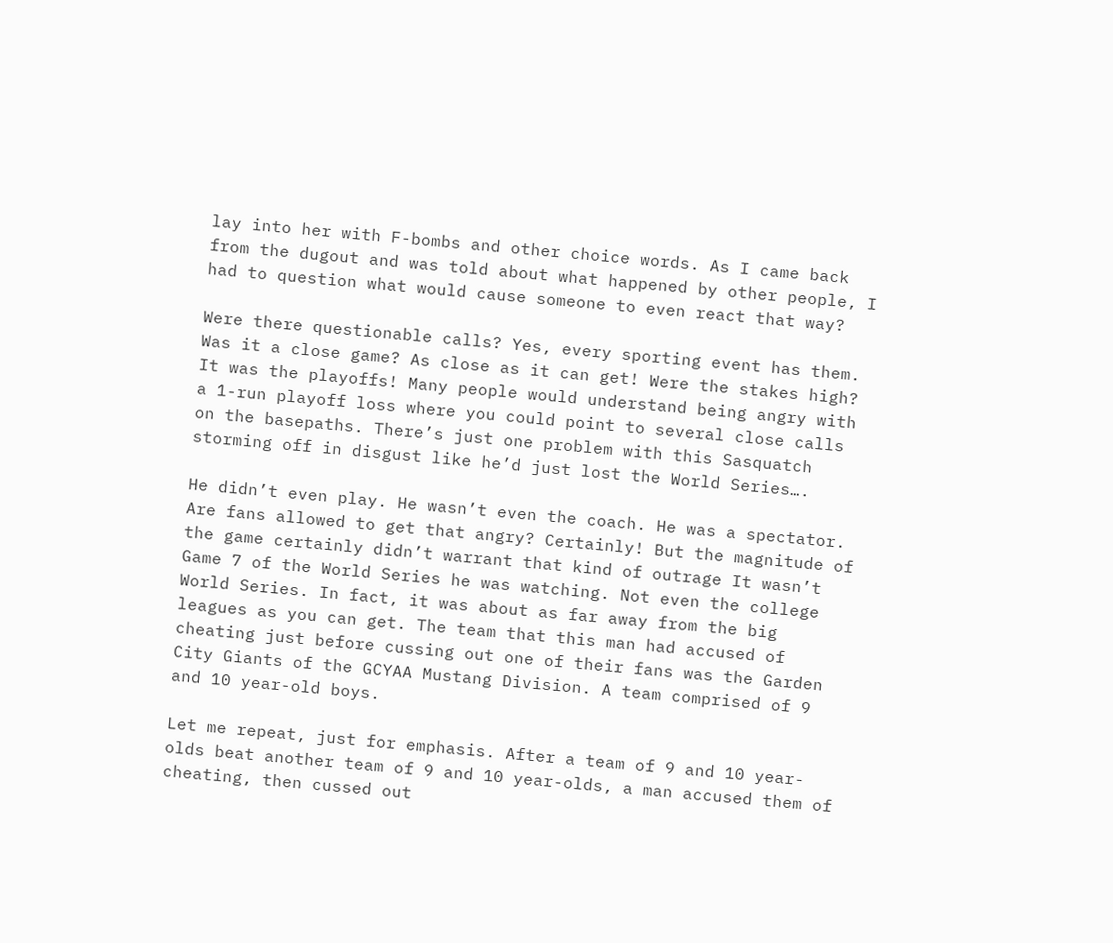lay into her with F-bombs and other choice words. As I came back from the dugout and was told about what happened by other people, I had to question what would cause someone to even react that way?

Were there questionable calls? Yes, every sporting event has them. Was it a close game? As close as it can get! Were the stakes high? It was the playoffs! Many people would understand being angry with a 1-run playoff loss where you could point to several close calls on the basepaths. There’s just one problem with this Sasquatch storming off in disgust like he’d just lost the World Series….

He didn’t even play. He wasn’t even the coach. He was a spectator. Are fans allowed to get that angry? Certainly! But the magnitude of the game certainly didn’t warrant that kind of outrage It wasn’t Game 7 of the World Series he was watching. Not even the college World Series. In fact, it was about as far away from the big leagues as you can get. The team that this man had accused of cheating just before cussing out one of their fans was the Garden City Giants of the GCYAA Mustang Division. A team comprised of 9 and 10 year-old boys.

Let me repeat, just for emphasis. After a team of 9 and 10 year-olds beat another team of 9 and 10 year-olds, a man accused them of cheating, then cussed out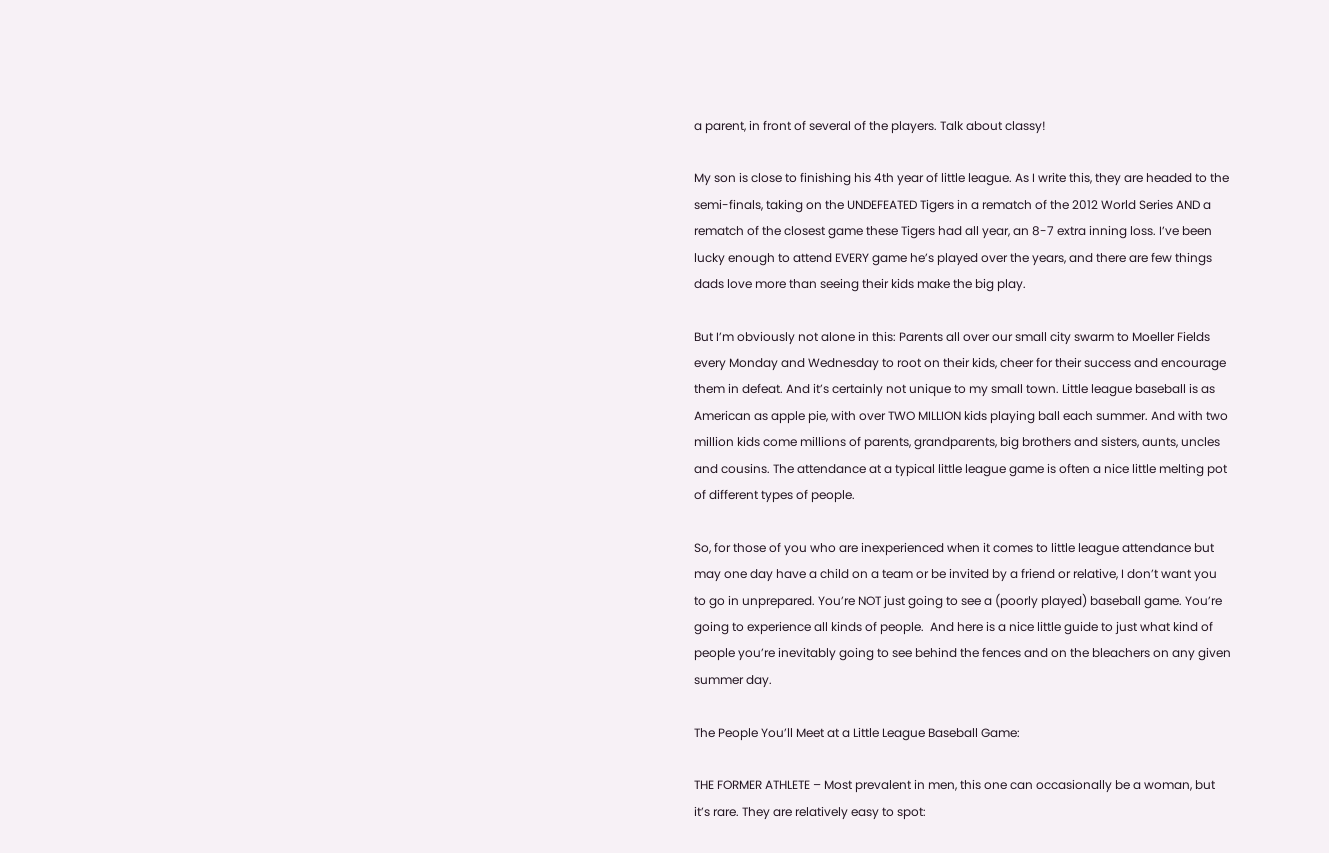a parent, in front of several of the players. Talk about classy!

My son is close to finishing his 4th year of little league. As I write this, they are headed to the semi-finals, taking on the UNDEFEATED Tigers in a rematch of the 2012 World Series AND a rematch of the closest game these Tigers had all year, an 8-7 extra inning loss. I’ve been lucky enough to attend EVERY game he’s played over the years, and there are few things dads love more than seeing their kids make the big play.

But I’m obviously not alone in this: Parents all over our small city swarm to Moeller Fields every Monday and Wednesday to root on their kids, cheer for their success and encourage them in defeat. And it’s certainly not unique to my small town. Little league baseball is as American as apple pie, with over TWO MILLION kids playing ball each summer. And with two million kids come millions of parents, grandparents, big brothers and sisters, aunts, uncles and cousins. The attendance at a typical little league game is often a nice little melting pot of different types of people.

So, for those of you who are inexperienced when it comes to little league attendance but may one day have a child on a team or be invited by a friend or relative, I don’t want you to go in unprepared. You’re NOT just going to see a (poorly played) baseball game. You’re going to experience all kinds of people.  And here is a nice little guide to just what kind of people you’re inevitably going to see behind the fences and on the bleachers on any given summer day.

The People You’ll Meet at a Little League Baseball Game:

THE FORMER ATHLETE – Most prevalent in men, this one can occasionally be a woman, but it’s rare. They are relatively easy to spot: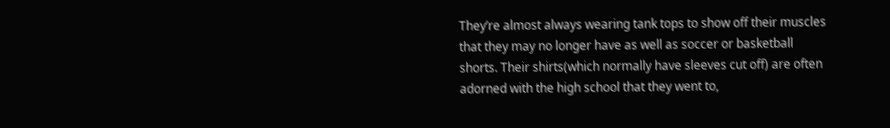They’re almost always wearing tank tops to show off their muscles that they may no longer have as well as soccer or basketball shorts. Their shirts(which normally have sleeves cut off) are often adorned with the high school that they went to,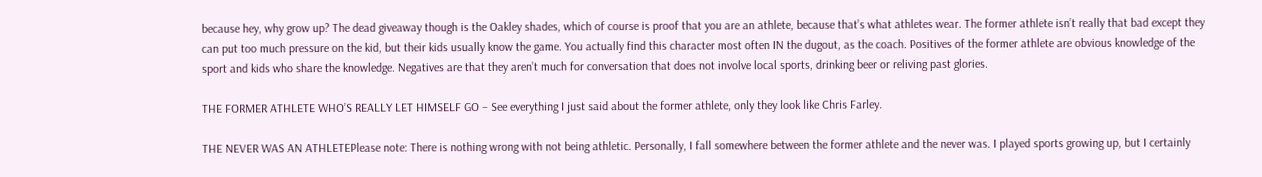because hey, why grow up? The dead giveaway though is the Oakley shades, which of course is proof that you are an athlete, because that’s what athletes wear. The former athlete isn’t really that bad except they can put too much pressure on the kid, but their kids usually know the game. You actually find this character most often IN the dugout, as the coach. Positives of the former athlete are obvious knowledge of the sport and kids who share the knowledge. Negatives are that they aren’t much for conversation that does not involve local sports, drinking beer or reliving past glories.

THE FORMER ATHLETE WHO’S REALLY LET HIMSELF GO – See everything I just said about the former athlete, only they look like Chris Farley.

THE NEVER WAS AN ATHLETEPlease note: There is nothing wrong with not being athletic. Personally, I fall somewhere between the former athlete and the never was. I played sports growing up, but I certainly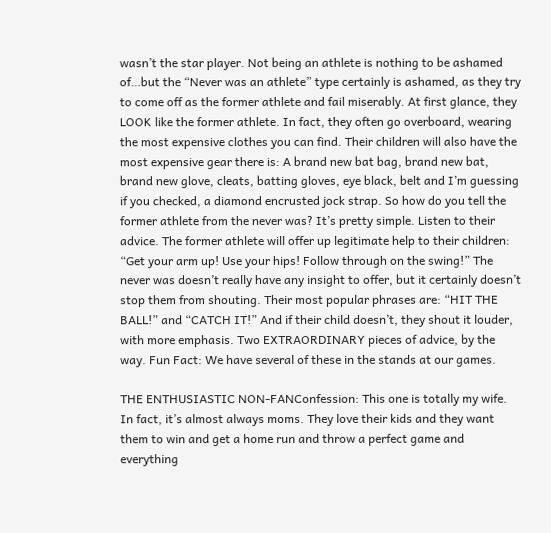wasn’t the star player. Not being an athlete is nothing to be ashamed of…but the “Never was an athlete” type certainly is ashamed, as they try to come off as the former athlete and fail miserably. At first glance, they LOOK like the former athlete. In fact, they often go overboard, wearing the most expensive clothes you can find. Their children will also have the most expensive gear there is: A brand new bat bag, brand new bat, brand new glove, cleats, batting gloves, eye black, belt and I’m guessing if you checked, a diamond encrusted jock strap. So how do you tell the former athlete from the never was? It’s pretty simple. Listen to their advice. The former athlete will offer up legitimate help to their children: “Get your arm up! Use your hips! Follow through on the swing!” The never was doesn’t really have any insight to offer, but it certainly doesn’t stop them from shouting. Their most popular phrases are: “HIT THE BALL!” and “CATCH IT!” And if their child doesn’t, they shout it louder, with more emphasis. Two EXTRAORDINARY pieces of advice, by the way. Fun Fact: We have several of these in the stands at our games.

THE ENTHUSIASTIC NON-FANConfession: This one is totally my wife. In fact, it’s almost always moms. They love their kids and they want them to win and get a home run and throw a perfect game and everything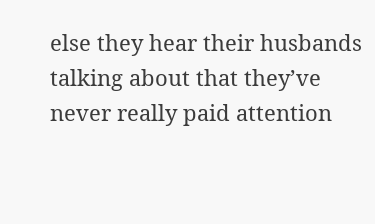else they hear their husbands talking about that they’ve never really paid attention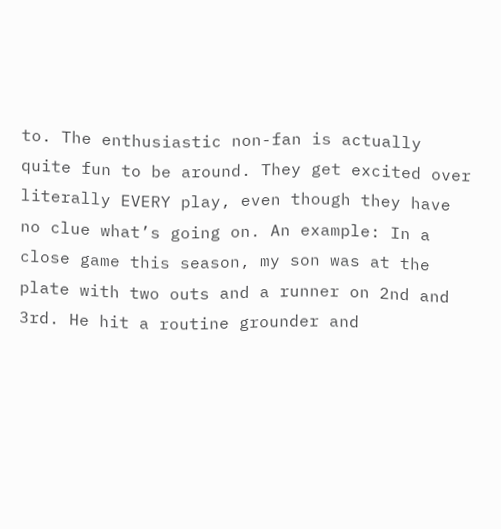to. The enthusiastic non-fan is actually quite fun to be around. They get excited over literally EVERY play, even though they have no clue what’s going on. An example: In a close game this season, my son was at the plate with two outs and a runner on 2nd and 3rd. He hit a routine grounder and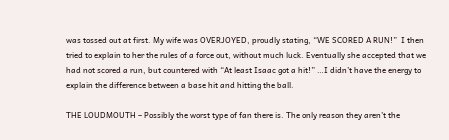was tossed out at first. My wife was OVERJOYED, proudly stating, “WE SCORED A RUN!”  I then tried to explain to her the rules of a force out, without much luck. Eventually she accepted that we had not scored a run, but countered with “At least Isaac got a hit!” …I didn’t have the energy to explain the difference between a base hit and hitting the ball.

THE LOUDMOUTH – Possibly the worst type of fan there is. The only reason they aren’t the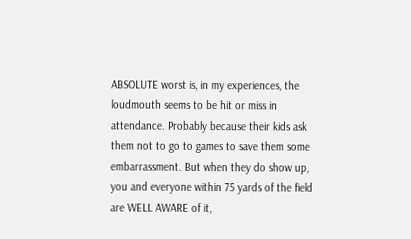ABSOLUTE worst is, in my experiences, the loudmouth seems to be hit or miss in attendance. Probably because their kids ask them not to go to games to save them some embarrassment. But when they do show up, you and everyone within 75 yards of the field are WELL AWARE of it,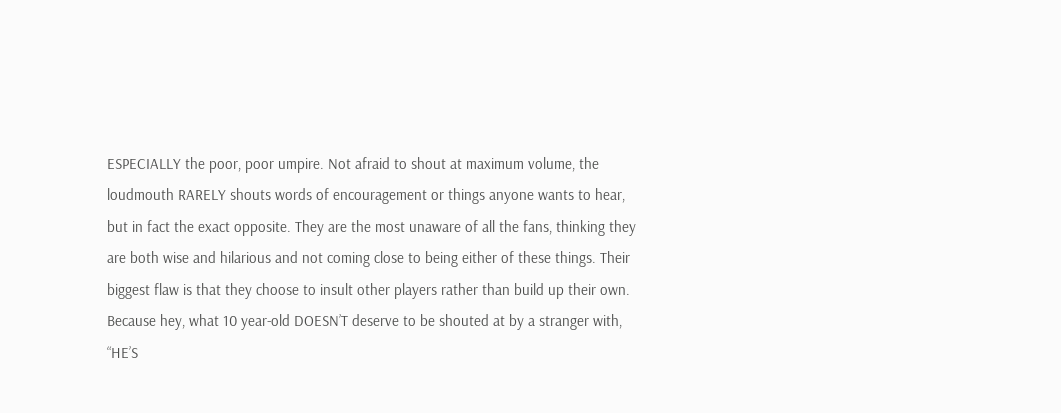ESPECIALLY the poor, poor umpire. Not afraid to shout at maximum volume, the loudmouth RARELY shouts words of encouragement or things anyone wants to hear, but in fact the exact opposite. They are the most unaware of all the fans, thinking they are both wise and hilarious and not coming close to being either of these things. Their biggest flaw is that they choose to insult other players rather than build up their own. Because hey, what 10 year-old DOESN’T deserve to be shouted at by a stranger with, “HE’S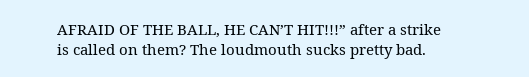AFRAID OF THE BALL, HE CAN’T HIT!!!” after a strike is called on them? The loudmouth sucks pretty bad.